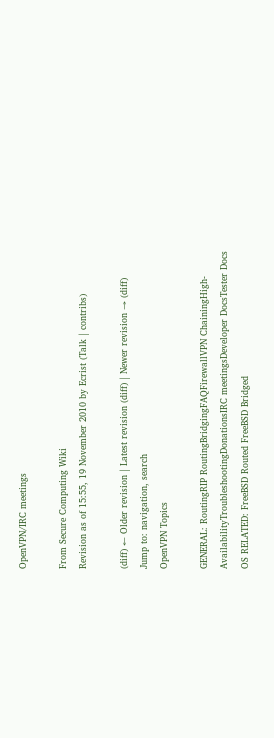OpenVPN/IRC meetings

From Secure Computing Wiki
Revision as of 15:55, 19 November 2010 by Ecrist (Talk | contribs)

(diff) ← Older revision | Latest revision (diff) | Newer revision → (diff)
Jump to: navigation, search
OpenVPN Topics

GENERAL: RoutingRIP RoutingBridgingFAQFirewallVPN ChainingHigh-AvailabilityTroubleshootingDonationsIRC meetingsDeveloper DocsTester Docs
OS RELATED: FreeBSD Routed FreeBSD Bridged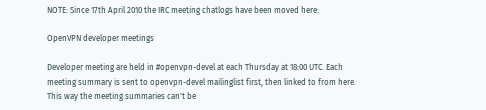NOTE: Since 17th April 2010 the IRC meeting chatlogs have been moved here:

OpenVPN developer meetings

Developer meeting are held in #openvpn-devel at each Thursday at 18:00 UTC. Each meeting summary is sent to openvpn-devel mailinglist first, then linked to from here. This way the meeting summaries can't be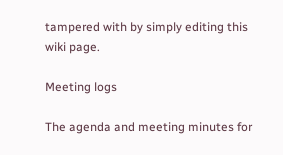tampered with by simply editing this wiki page.

Meeting logs

The agenda and meeting minutes for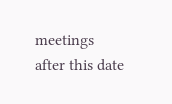meetings after this date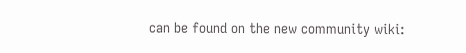can be found on the new community wiki: